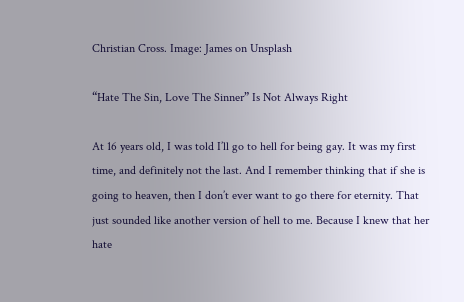Christian Cross. Image: James on Unsplash

“Hate The Sin, Love The Sinner” Is Not Always Right

At 16 years old, I was told I’ll go to hell for being gay. It was my first time, and definitely not the last. And I remember thinking that if she is going to heaven, then I don’t ever want to go there for eternity. That just sounded like another version of hell to me. Because I knew that her hate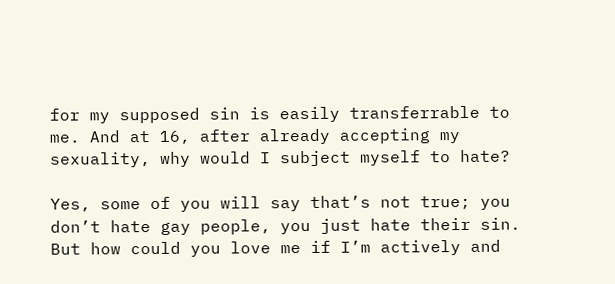for my supposed sin is easily transferrable to me. And at 16, after already accepting my sexuality, why would I subject myself to hate?

Yes, some of you will say that’s not true; you don’t hate gay people, you just hate their sin. But how could you love me if I’m actively and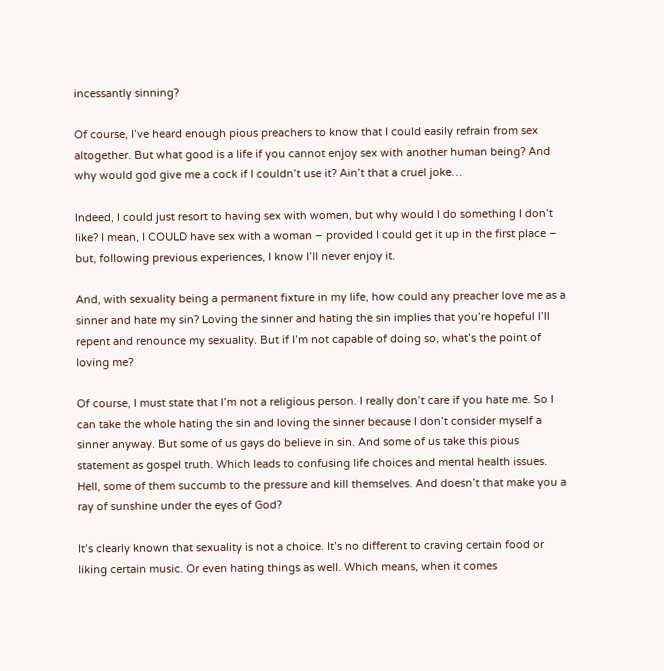incessantly sinning?

Of course, I’ve heard enough pious preachers to know that I could easily refrain from sex altogether. But what good is a life if you cannot enjoy sex with another human being? And why would god give me a cock if I couldn’t use it? Ain’t that a cruel joke…

Indeed, I could just resort to having sex with women, but why would I do something I don’t like? I mean, I COULD have sex with a woman – provided I could get it up in the first place – but, following previous experiences, I know I’ll never enjoy it.

And, with sexuality being a permanent fixture in my life, how could any preacher love me as a sinner and hate my sin? Loving the sinner and hating the sin implies that you’re hopeful I’ll repent and renounce my sexuality. But if I’m not capable of doing so, what’s the point of loving me?

Of course, I must state that I’m not a religious person. I really don’t care if you hate me. So I can take the whole hating the sin and loving the sinner because I don’t consider myself a sinner anyway. But some of us gays do believe in sin. And some of us take this pious statement as gospel truth. Which leads to confusing life choices and mental health issues. Hell, some of them succumb to the pressure and kill themselves. And doesn’t that make you a ray of sunshine under the eyes of God?

It’s clearly known that sexuality is not a choice. It’s no different to craving certain food or liking certain music. Or even hating things as well. Which means, when it comes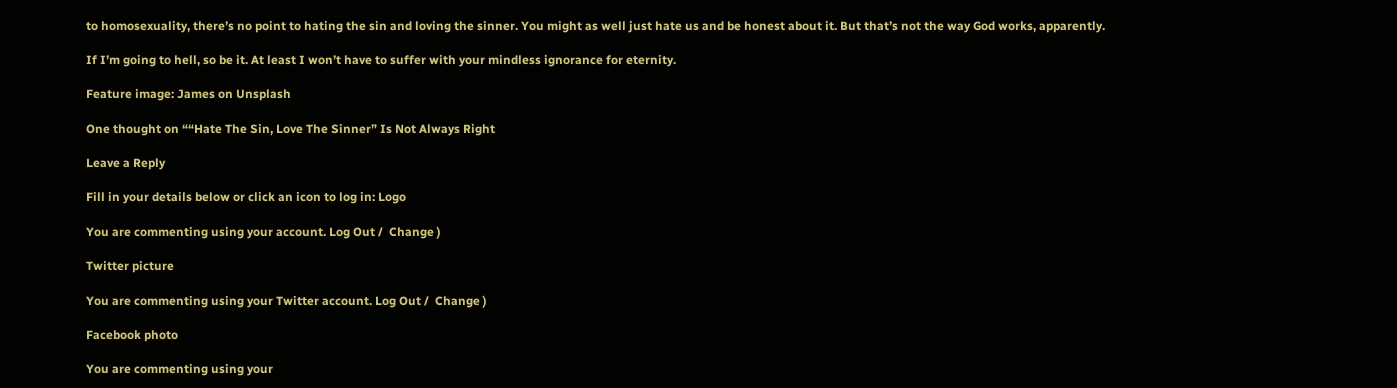to homosexuality, there’s no point to hating the sin and loving the sinner. You might as well just hate us and be honest about it. But that’s not the way God works, apparently.

If I’m going to hell, so be it. At least I won’t have to suffer with your mindless ignorance for eternity.

Feature image: James on Unsplash

One thought on ““Hate The Sin, Love The Sinner” Is Not Always Right

Leave a Reply

Fill in your details below or click an icon to log in: Logo

You are commenting using your account. Log Out /  Change )

Twitter picture

You are commenting using your Twitter account. Log Out /  Change )

Facebook photo

You are commenting using your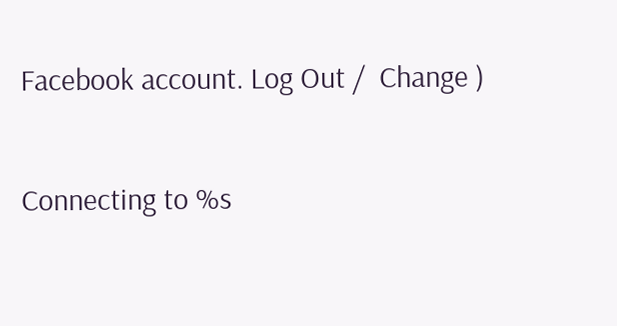Facebook account. Log Out /  Change )

Connecting to %s